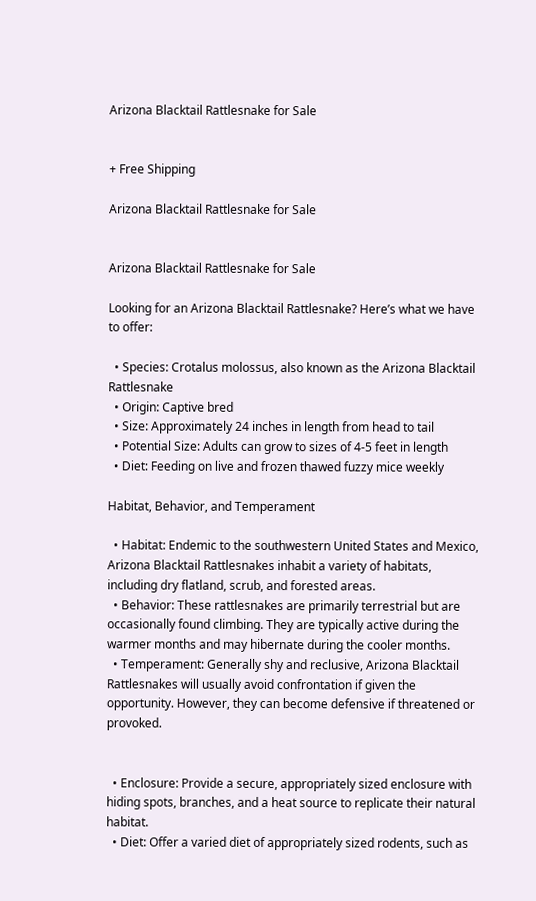Arizona Blacktail Rattlesnake for Sale


+ Free Shipping

Arizona Blacktail Rattlesnake for Sale


Arizona Blacktail Rattlesnake for Sale

Looking for an Arizona Blacktail Rattlesnake? Here’s what we have to offer:

  • Species: Crotalus molossus, also known as the Arizona Blacktail Rattlesnake
  • Origin: Captive bred
  • Size: Approximately 24 inches in length from head to tail
  • Potential Size: Adults can grow to sizes of 4-5 feet in length
  • Diet: Feeding on live and frozen thawed fuzzy mice weekly

Habitat, Behavior, and Temperament

  • Habitat: Endemic to the southwestern United States and Mexico, Arizona Blacktail Rattlesnakes inhabit a variety of habitats, including dry flatland, scrub, and forested areas.
  • Behavior: These rattlesnakes are primarily terrestrial but are occasionally found climbing. They are typically active during the warmer months and may hibernate during the cooler months.
  • Temperament: Generally shy and reclusive, Arizona Blacktail Rattlesnakes will usually avoid confrontation if given the opportunity. However, they can become defensive if threatened or provoked.


  • Enclosure: Provide a secure, appropriately sized enclosure with hiding spots, branches, and a heat source to replicate their natural habitat.
  • Diet: Offer a varied diet of appropriately sized rodents, such as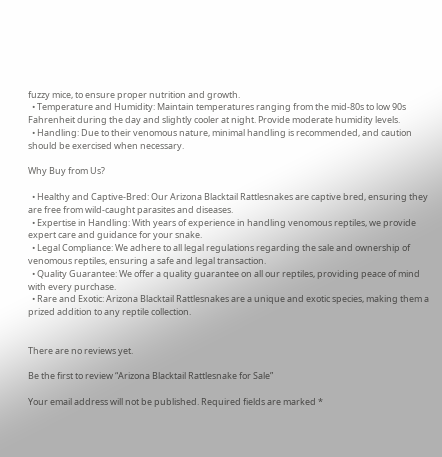fuzzy mice, to ensure proper nutrition and growth.
  • Temperature and Humidity: Maintain temperatures ranging from the mid-80s to low 90s Fahrenheit during the day and slightly cooler at night. Provide moderate humidity levels.
  • Handling: Due to their venomous nature, minimal handling is recommended, and caution should be exercised when necessary.

Why Buy from Us?

  • Healthy and Captive-Bred: Our Arizona Blacktail Rattlesnakes are captive bred, ensuring they are free from wild-caught parasites and diseases.
  • Expertise in Handling: With years of experience in handling venomous reptiles, we provide expert care and guidance for your snake.
  • Legal Compliance: We adhere to all legal regulations regarding the sale and ownership of venomous reptiles, ensuring a safe and legal transaction.
  • Quality Guarantee: We offer a quality guarantee on all our reptiles, providing peace of mind with every purchase.
  • Rare and Exotic: Arizona Blacktail Rattlesnakes are a unique and exotic species, making them a prized addition to any reptile collection.


There are no reviews yet.

Be the first to review “Arizona Blacktail Rattlesnake for Sale”

Your email address will not be published. Required fields are marked *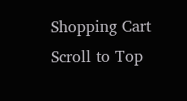Shopping Cart
Scroll to Top